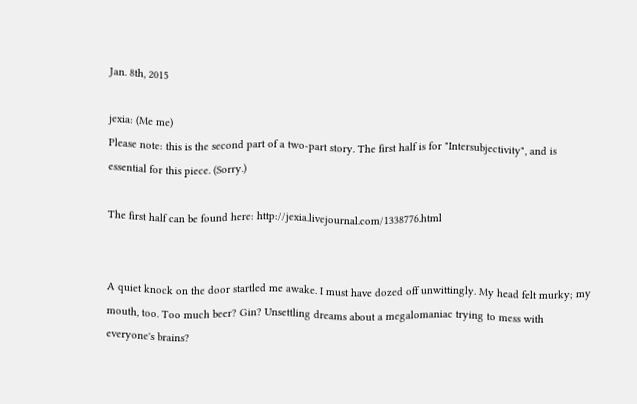Jan. 8th, 2015

jexia: (Me me)
Please note: this is the second part of a two-part story. The first half is for "Intersubjectivity", and is essential for this piece. (Sorry.)

The first half can be found here: http://jexia.livejournal.com/1338776.html


A quiet knock on the door startled me awake. I must have dozed off unwittingly. My head felt murky; my mouth, too. Too much beer? Gin? Unsettling dreams about a megalomaniac trying to mess with everyone's brains?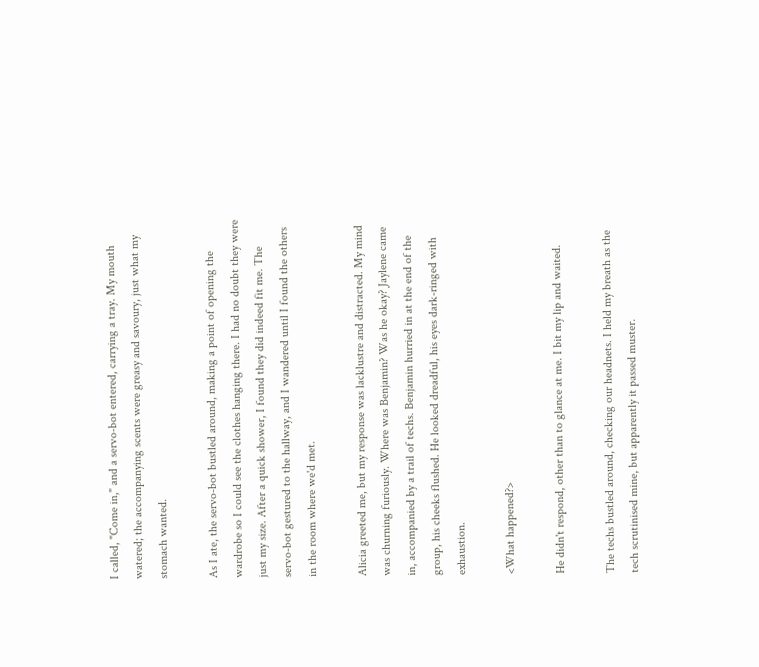I called, "Come in," and a servo-bot entered, carrying a tray. My mouth watered; the accompanying scents were greasy and savoury, just what my stomach wanted.

As I ate, the servo-bot bustled around, making a point of opening the wardrobe so I could see the clothes hanging there. I had no doubt they were just my size. After a quick shower, I found they did indeed fit me. The servo-bot gestured to the hallway, and I wandered until I found the others in the room where we'd met.

Alicia greeted me, but my response was lacklustre and distracted. My mind was churning furiously. Where was Benjamin? Was he okay? Jaylene came in, accompanied by a trail of techs. Benjamin hurried in at the end of the group, his cheeks flushed. He looked dreadful, his eyes dark-ringed with exhaustion.

<What happened?>

He didn't respond, other than to glance at me. I bit my lip and waited.

The techs bustled around, checking our headnets. I held my breath as the tech scrutinised mine, but apparently it passed muster.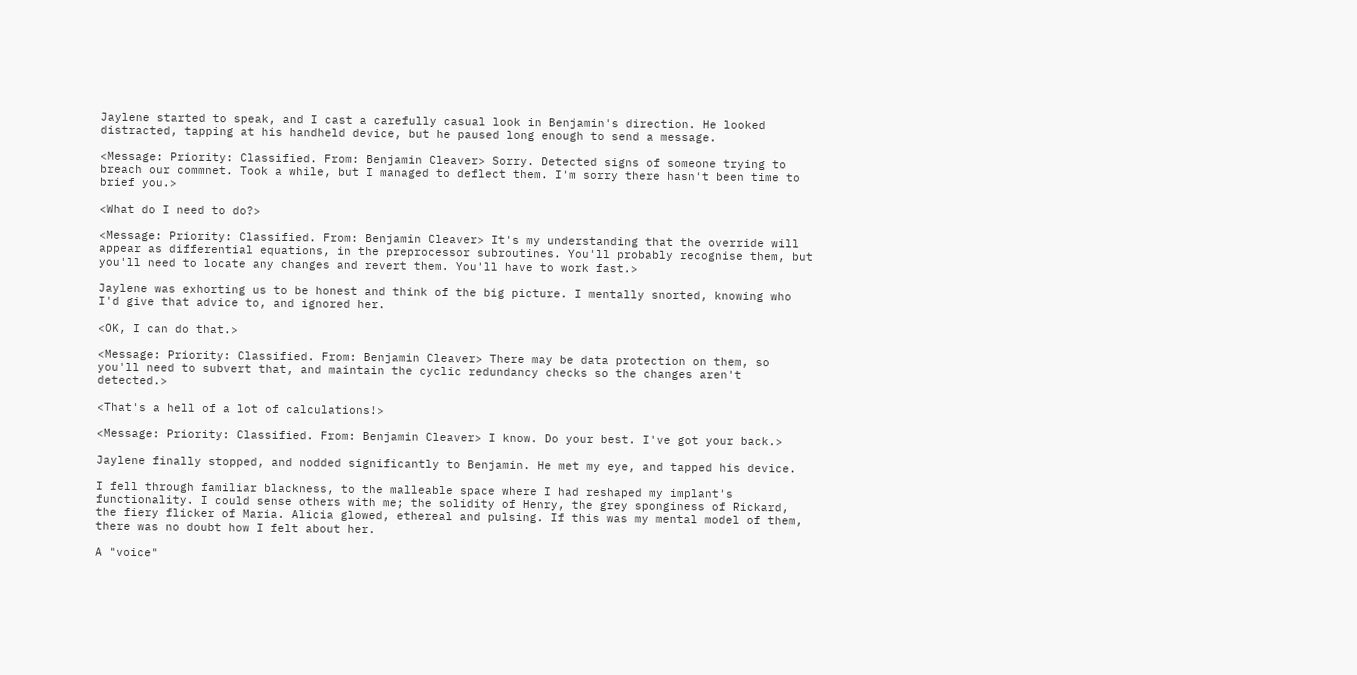Jaylene started to speak, and I cast a carefully casual look in Benjamin's direction. He looked distracted, tapping at his handheld device, but he paused long enough to send a message.

<Message: Priority: Classified. From: Benjamin Cleaver> Sorry. Detected signs of someone trying to breach our commnet. Took a while, but I managed to deflect them. I'm sorry there hasn't been time to brief you.>

<What do I need to do?>

<Message: Priority: Classified. From: Benjamin Cleaver> It's my understanding that the override will appear as differential equations, in the preprocessor subroutines. You'll probably recognise them, but you'll need to locate any changes and revert them. You'll have to work fast.>

Jaylene was exhorting us to be honest and think of the big picture. I mentally snorted, knowing who I'd give that advice to, and ignored her.

<OK, I can do that.>

<Message: Priority: Classified. From: Benjamin Cleaver> There may be data protection on them, so you'll need to subvert that, and maintain the cyclic redundancy checks so the changes aren't detected.>

<That's a hell of a lot of calculations!>

<Message: Priority: Classified. From: Benjamin Cleaver> I know. Do your best. I've got your back.>

Jaylene finally stopped, and nodded significantly to Benjamin. He met my eye, and tapped his device.

I fell through familiar blackness, to the malleable space where I had reshaped my implant's functionality. I could sense others with me; the solidity of Henry, the grey sponginess of Rickard, the fiery flicker of Maria. Alicia glowed, ethereal and pulsing. If this was my mental model of them, there was no doubt how I felt about her.

A "voice"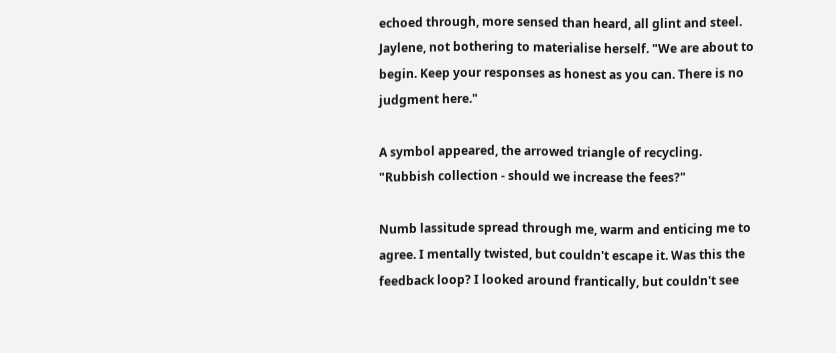echoed through, more sensed than heard, all glint and steel. Jaylene, not bothering to materialise herself. "We are about to begin. Keep your responses as honest as you can. There is no judgment here."

A symbol appeared, the arrowed triangle of recycling. "Rubbish collection - should we increase the fees?"

Numb lassitude spread through me, warm and enticing me to agree. I mentally twisted, but couldn't escape it. Was this the feedback loop? I looked around frantically, but couldn't see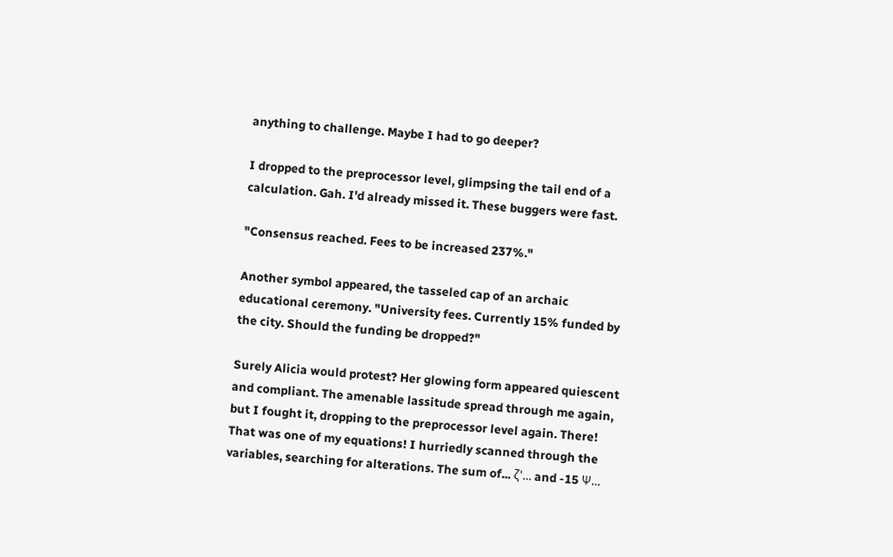anything to challenge. Maybe I had to go deeper?

I dropped to the preprocessor level, glimpsing the tail end of a calculation. Gah. I'd already missed it. These buggers were fast.

"Consensus reached. Fees to be increased 237%."

Another symbol appeared, the tasseled cap of an archaic educational ceremony. "University fees. Currently 15% funded by the city. Should the funding be dropped?"

Surely Alicia would protest? Her glowing form appeared quiescent and compliant. The amenable lassitude spread through me again, but I fought it, dropping to the preprocessor level again. There! That was one of my equations! I hurriedly scanned through the variables, searching for alterations. The sum of... ζ'... and -15 Ψ...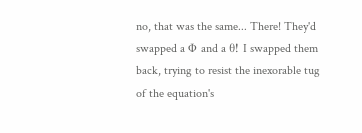no, that was the same... There! They'd swapped a Φ and a θ! I swapped them back, trying to resist the inexorable tug of the equation's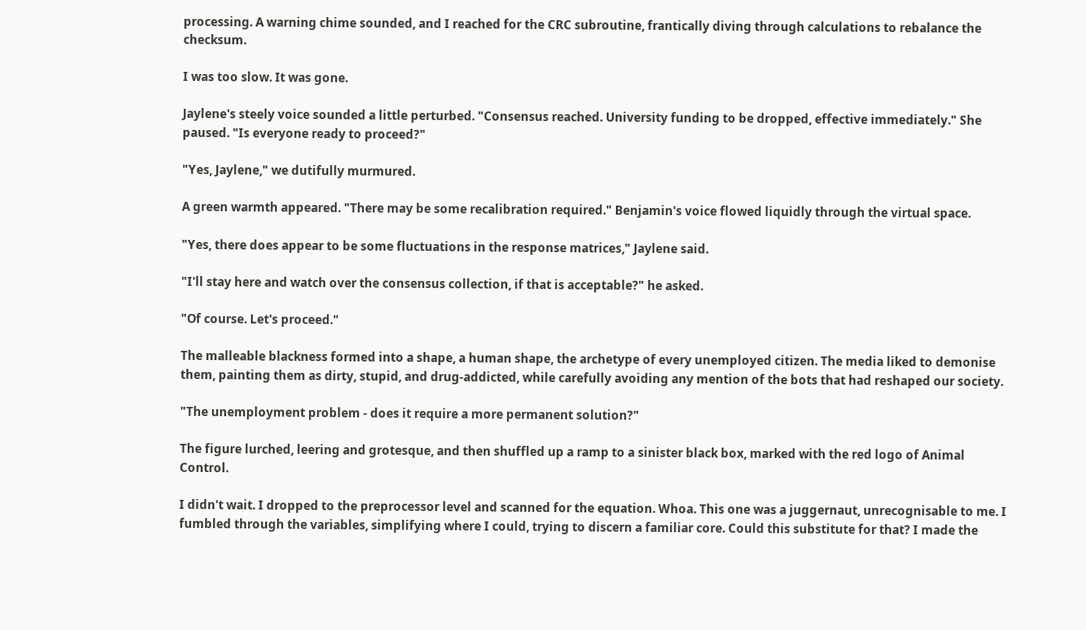processing. A warning chime sounded, and I reached for the CRC subroutine, frantically diving through calculations to rebalance the checksum.

I was too slow. It was gone.

Jaylene's steely voice sounded a little perturbed. "Consensus reached. University funding to be dropped, effective immediately." She paused. "Is everyone ready to proceed?"

"Yes, Jaylene," we dutifully murmured.

A green warmth appeared. "There may be some recalibration required." Benjamin's voice flowed liquidly through the virtual space.

"Yes, there does appear to be some fluctuations in the response matrices," Jaylene said.

"I'll stay here and watch over the consensus collection, if that is acceptable?" he asked.

"Of course. Let's proceed."

The malleable blackness formed into a shape, a human shape, the archetype of every unemployed citizen. The media liked to demonise them, painting them as dirty, stupid, and drug-addicted, while carefully avoiding any mention of the bots that had reshaped our society.

"The unemployment problem - does it require a more permanent solution?"

The figure lurched, leering and grotesque, and then shuffled up a ramp to a sinister black box, marked with the red logo of Animal Control.

I didn't wait. I dropped to the preprocessor level and scanned for the equation. Whoa. This one was a juggernaut, unrecognisable to me. I fumbled through the variables, simplifying where I could, trying to discern a familiar core. Could this substitute for that? I made the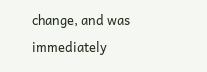change, and was immediately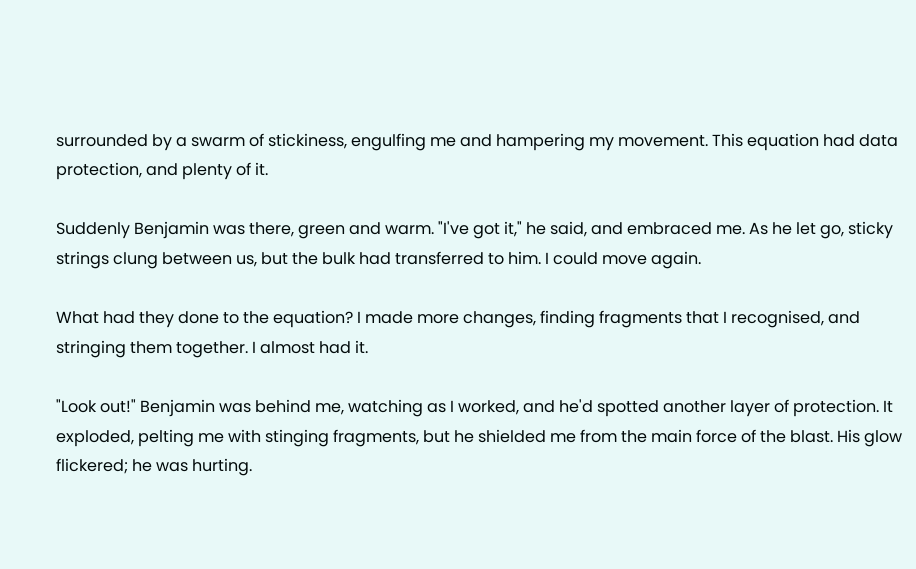surrounded by a swarm of stickiness, engulfing me and hampering my movement. This equation had data protection, and plenty of it.

Suddenly Benjamin was there, green and warm. "I've got it," he said, and embraced me. As he let go, sticky strings clung between us, but the bulk had transferred to him. I could move again.

What had they done to the equation? I made more changes, finding fragments that I recognised, and stringing them together. I almost had it.

"Look out!" Benjamin was behind me, watching as I worked, and he'd spotted another layer of protection. It exploded, pelting me with stinging fragments, but he shielded me from the main force of the blast. His glow flickered; he was hurting.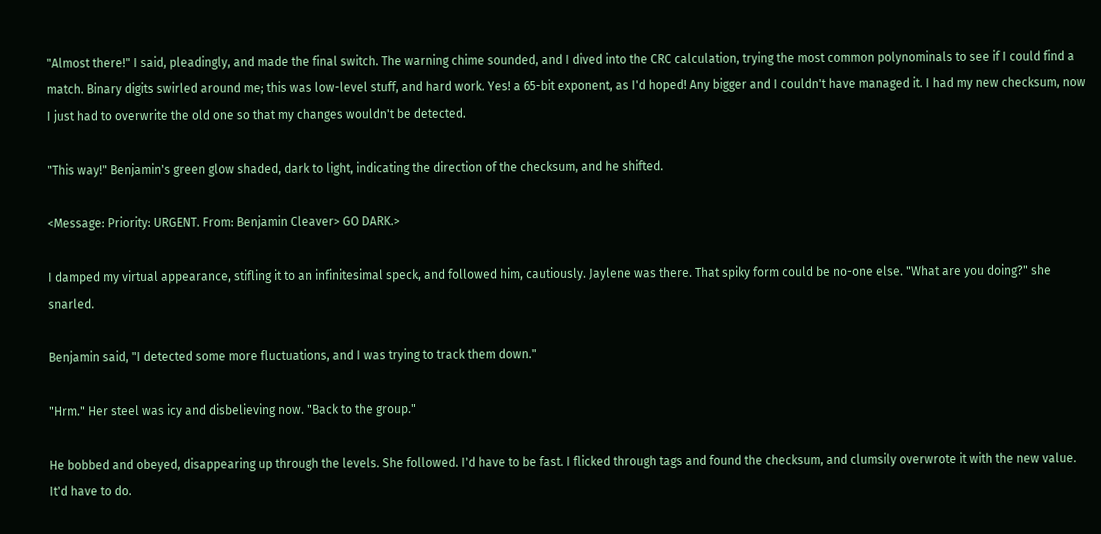"Almost there!" I said, pleadingly, and made the final switch. The warning chime sounded, and I dived into the CRC calculation, trying the most common polynominals to see if I could find a match. Binary digits swirled around me; this was low-level stuff, and hard work. Yes! a 65-bit exponent, as I'd hoped! Any bigger and I couldn't have managed it. I had my new checksum, now I just had to overwrite the old one so that my changes wouldn't be detected.

"This way!" Benjamin's green glow shaded, dark to light, indicating the direction of the checksum, and he shifted.

<Message: Priority: URGENT. From: Benjamin Cleaver> GO DARK.>

I damped my virtual appearance, stifling it to an infinitesimal speck, and followed him, cautiously. Jaylene was there. That spiky form could be no-one else. "What are you doing?" she snarled.

Benjamin said, "I detected some more fluctuations, and I was trying to track them down."

"Hrm." Her steel was icy and disbelieving now. "Back to the group."

He bobbed and obeyed, disappearing up through the levels. She followed. I'd have to be fast. I flicked through tags and found the checksum, and clumsily overwrote it with the new value. It'd have to do.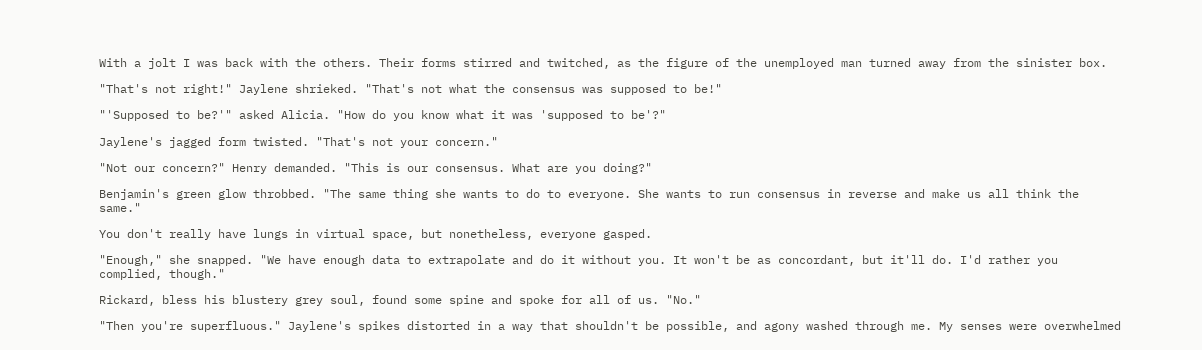With a jolt I was back with the others. Their forms stirred and twitched, as the figure of the unemployed man turned away from the sinister box.

"That's not right!" Jaylene shrieked. "That's not what the consensus was supposed to be!"

"'Supposed to be?'" asked Alicia. "How do you know what it was 'supposed to be'?"

Jaylene's jagged form twisted. "That's not your concern."

"Not our concern?" Henry demanded. "This is our consensus. What are you doing?"

Benjamin's green glow throbbed. "The same thing she wants to do to everyone. She wants to run consensus in reverse and make us all think the same."

You don't really have lungs in virtual space, but nonetheless, everyone gasped.

"Enough," she snapped. "We have enough data to extrapolate and do it without you. It won't be as concordant, but it'll do. I'd rather you complied, though."

Rickard, bless his blustery grey soul, found some spine and spoke for all of us. "No."

"Then you're superfluous." Jaylene's spikes distorted in a way that shouldn't be possible, and agony washed through me. My senses were overwhelmed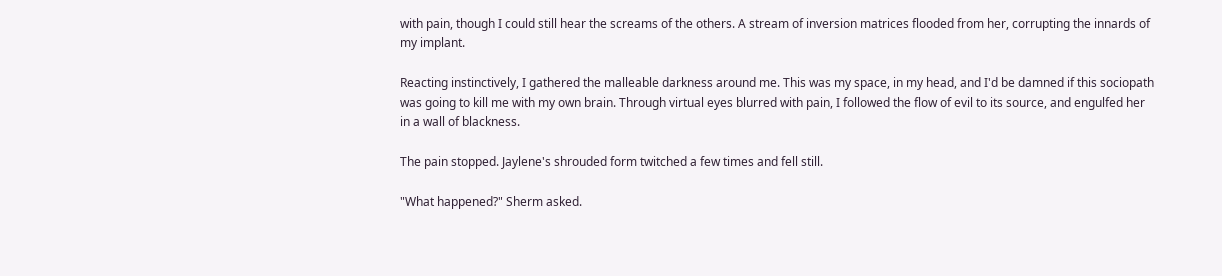with pain, though I could still hear the screams of the others. A stream of inversion matrices flooded from her, corrupting the innards of my implant.

Reacting instinctively, I gathered the malleable darkness around me. This was my space, in my head, and I'd be damned if this sociopath was going to kill me with my own brain. Through virtual eyes blurred with pain, I followed the flow of evil to its source, and engulfed her in a wall of blackness.

The pain stopped. Jaylene's shrouded form twitched a few times and fell still.

"What happened?" Sherm asked.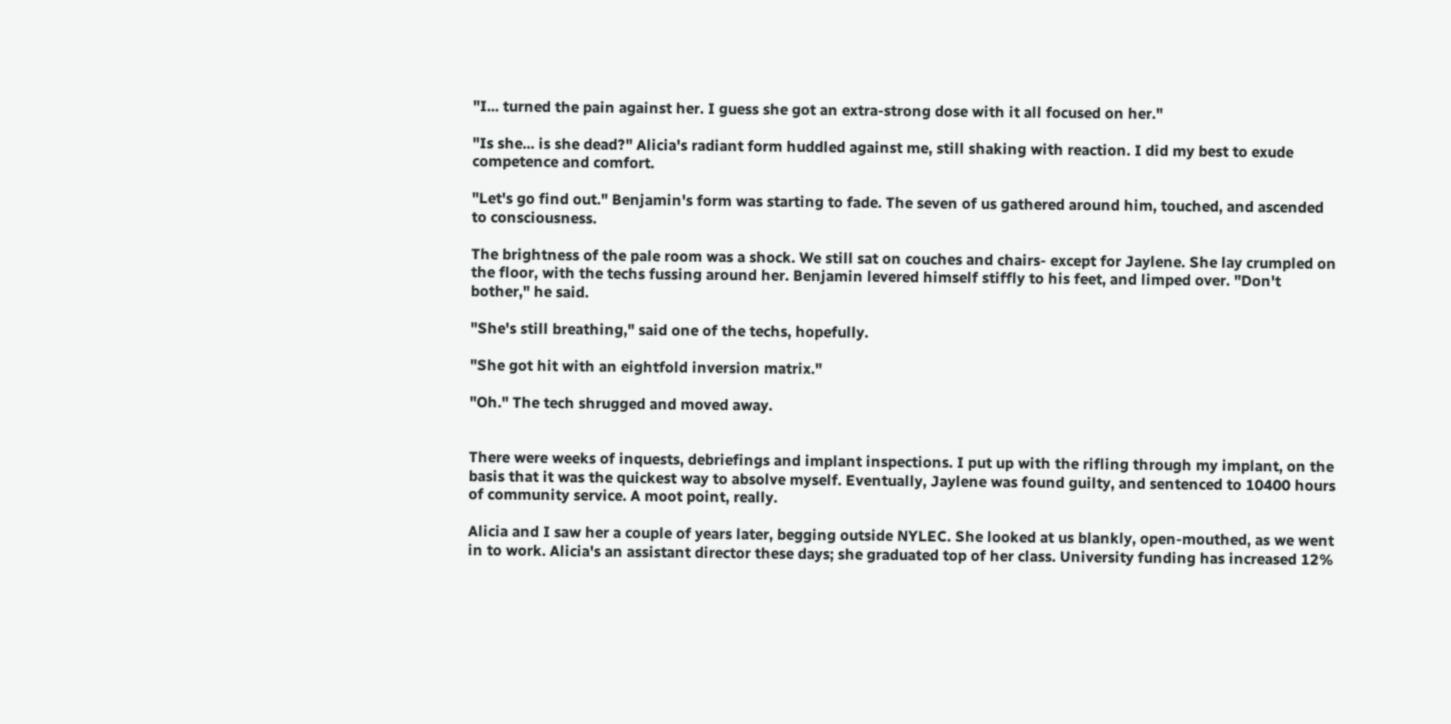"I... turned the pain against her. I guess she got an extra-strong dose with it all focused on her."

"Is she... is she dead?" Alicia's radiant form huddled against me, still shaking with reaction. I did my best to exude competence and comfort.

"Let's go find out." Benjamin's form was starting to fade. The seven of us gathered around him, touched, and ascended to consciousness.

The brightness of the pale room was a shock. We still sat on couches and chairs- except for Jaylene. She lay crumpled on the floor, with the techs fussing around her. Benjamin levered himself stiffly to his feet, and limped over. "Don't bother," he said.

"She's still breathing," said one of the techs, hopefully.

"She got hit with an eightfold inversion matrix."

"Oh." The tech shrugged and moved away.


There were weeks of inquests, debriefings and implant inspections. I put up with the rifling through my implant, on the basis that it was the quickest way to absolve myself. Eventually, Jaylene was found guilty, and sentenced to 10400 hours of community service. A moot point, really.

Alicia and I saw her a couple of years later, begging outside NYLEC. She looked at us blankly, open-mouthed, as we went in to work. Alicia's an assistant director these days; she graduated top of her class. University funding has increased 12%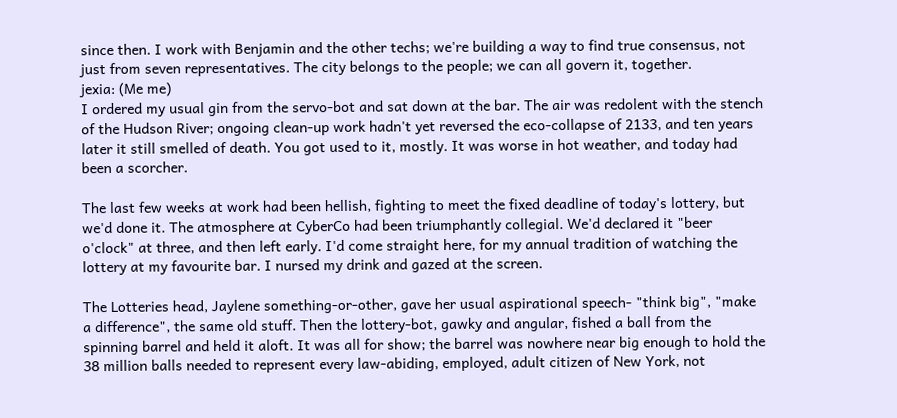since then. I work with Benjamin and the other techs; we're building a way to find true consensus, not just from seven representatives. The city belongs to the people; we can all govern it, together.
jexia: (Me me)
I ordered my usual gin from the servo-bot and sat down at the bar. The air was redolent with the stench of the Hudson River; ongoing clean-up work hadn't yet reversed the eco-collapse of 2133, and ten years later it still smelled of death. You got used to it, mostly. It was worse in hot weather, and today had been a scorcher.

The last few weeks at work had been hellish, fighting to meet the fixed deadline of today's lottery, but we'd done it. The atmosphere at CyberCo had been triumphantly collegial. We'd declared it "beer o'clock" at three, and then left early. I'd come straight here, for my annual tradition of watching the lottery at my favourite bar. I nursed my drink and gazed at the screen.

The Lotteries head, Jaylene something-or-other, gave her usual aspirational speech- "think big", "make a difference", the same old stuff. Then the lottery-bot, gawky and angular, fished a ball from the spinning barrel and held it aloft. It was all for show; the barrel was nowhere near big enough to hold the 38 million balls needed to represent every law-abiding, employed, adult citizen of New York, not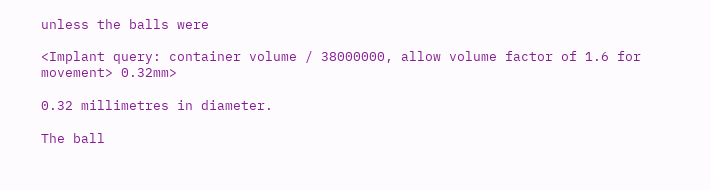unless the balls were

<Implant query: container volume / 38000000, allow volume factor of 1.6 for movement> 0.32mm>

0.32 millimetres in diameter.

The ball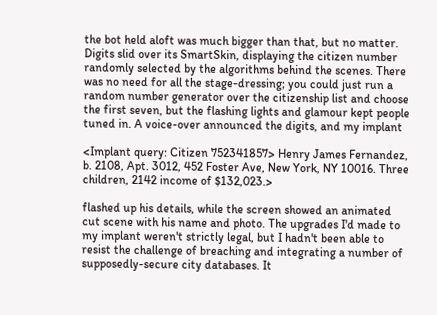the bot held aloft was much bigger than that, but no matter. Digits slid over its SmartSkin, displaying the citizen number randomly selected by the algorithms behind the scenes. There was no need for all the stage-dressing; you could just run a random number generator over the citizenship list and choose the first seven, but the flashing lights and glamour kept people tuned in. A voice-over announced the digits, and my implant

<Implant query: Citizen 752341857> Henry James Fernandez, b. 2108, Apt. 3012, 452 Foster Ave, New York, NY 10016. Three children, 2142 income of $132,023.>

flashed up his details, while the screen showed an animated cut scene with his name and photo. The upgrades I'd made to my implant weren't strictly legal, but I hadn't been able to resist the challenge of breaching and integrating a number of supposedly-secure city databases. It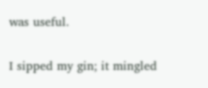was useful.

I sipped my gin; it mingled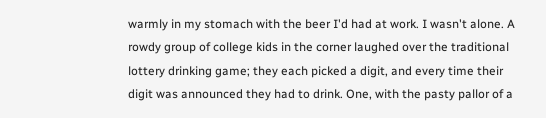warmly in my stomach with the beer I'd had at work. I wasn't alone. A rowdy group of college kids in the corner laughed over the traditional lottery drinking game; they each picked a digit, and every time their digit was announced they had to drink. One, with the pasty pallor of a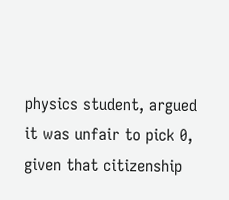physics student, argued it was unfair to pick 0, given that citizenship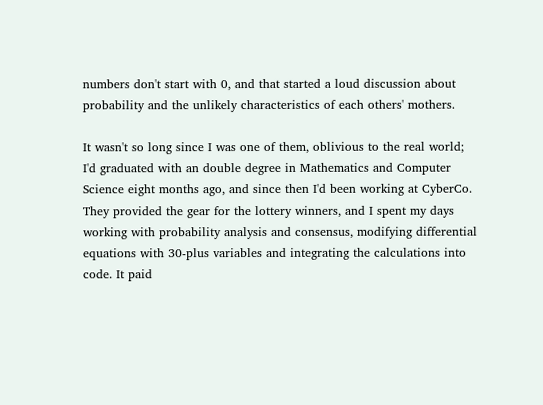numbers don't start with 0, and that started a loud discussion about probability and the unlikely characteristics of each others' mothers.

It wasn't so long since I was one of them, oblivious to the real world; I'd graduated with an double degree in Mathematics and Computer Science eight months ago, and since then I'd been working at CyberCo. They provided the gear for the lottery winners, and I spent my days working with probability analysis and consensus, modifying differential equations with 30-plus variables and integrating the calculations into code. It paid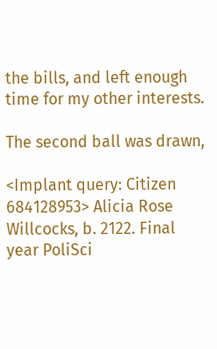the bills, and left enough time for my other interests.

The second ball was drawn,

<Implant query: Citizen 684128953> Alicia Rose Willcocks, b. 2122. Final year PoliSci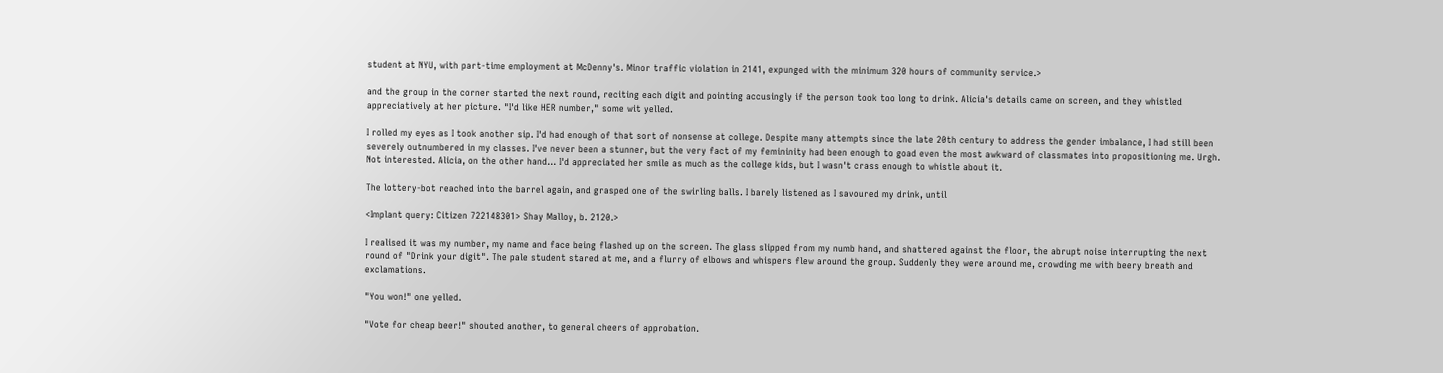student at NYU, with part-time employment at McDenny's. Minor traffic violation in 2141, expunged with the minimum 320 hours of community service.>

and the group in the corner started the next round, reciting each digit and pointing accusingly if the person took too long to drink. Alicia's details came on screen, and they whistled appreciatively at her picture. "I'd like HER number," some wit yelled.

I rolled my eyes as I took another sip. I'd had enough of that sort of nonsense at college. Despite many attempts since the late 20th century to address the gender imbalance, I had still been severely outnumbered in my classes. I've never been a stunner, but the very fact of my femininity had been enough to goad even the most awkward of classmates into propositioning me. Urgh. Not interested. Alicia, on the other hand... I'd appreciated her smile as much as the college kids, but I wasn't crass enough to whistle about it.

The lottery-bot reached into the barrel again, and grasped one of the swirling balls. I barely listened as I savoured my drink, until

<Implant query: Citizen 722148301> Shay Malloy, b. 2120.>

I realised it was my number, my name and face being flashed up on the screen. The glass slipped from my numb hand, and shattered against the floor, the abrupt noise interrupting the next round of "Drink your digit". The pale student stared at me, and a flurry of elbows and whispers flew around the group. Suddenly they were around me, crowding me with beery breath and exclamations.

"You won!" one yelled.

"Vote for cheap beer!" shouted another, to general cheers of approbation.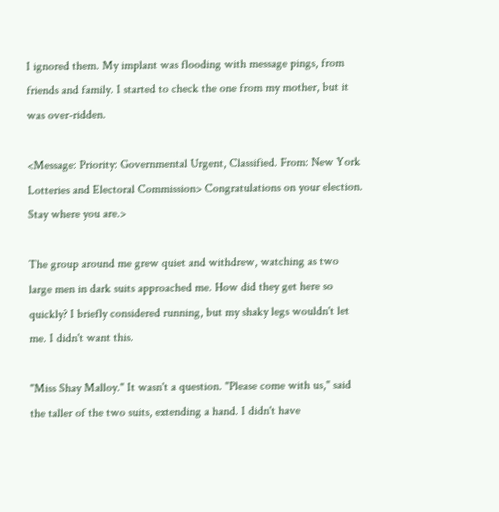I ignored them. My implant was flooding with message pings, from friends and family. I started to check the one from my mother, but it was over-ridden.

<Message: Priority: Governmental Urgent, Classified. From: New York Lotteries and Electoral Commission> Congratulations on your election. Stay where you are.>

The group around me grew quiet and withdrew, watching as two large men in dark suits approached me. How did they get here so quickly? I briefly considered running, but my shaky legs wouldn't let me. I didn't want this.

"Miss Shay Malloy." It wasn't a question. "Please come with us," said the taller of the two suits, extending a hand. I didn't have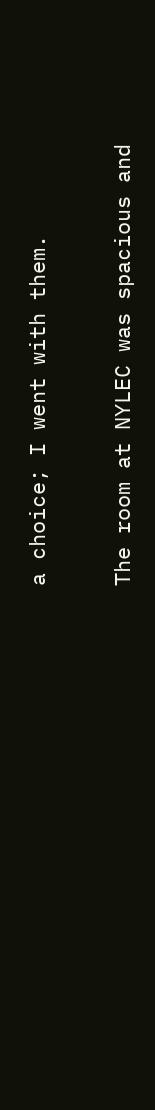a choice; I went with them.


The room at NYLEC was spacious and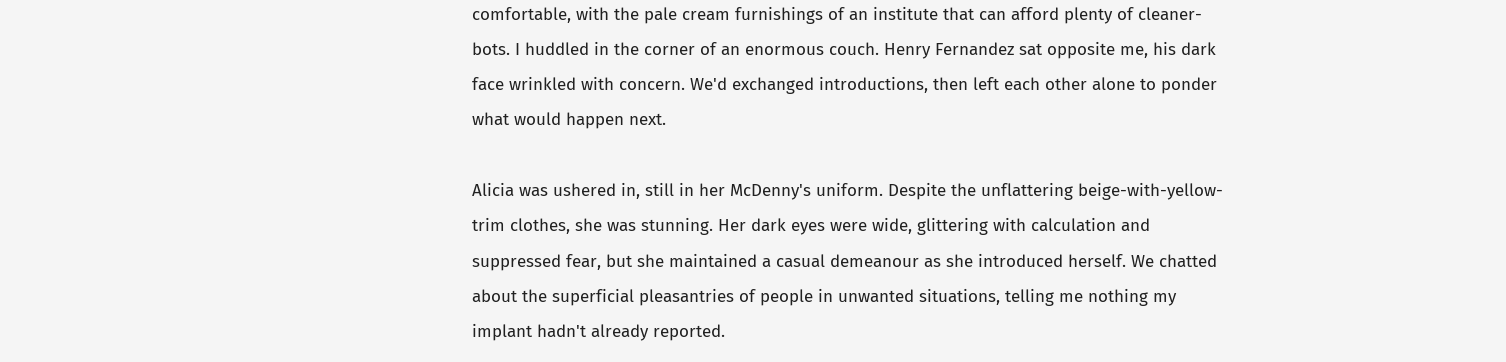comfortable, with the pale cream furnishings of an institute that can afford plenty of cleaner-bots. I huddled in the corner of an enormous couch. Henry Fernandez sat opposite me, his dark face wrinkled with concern. We'd exchanged introductions, then left each other alone to ponder what would happen next.

Alicia was ushered in, still in her McDenny's uniform. Despite the unflattering beige-with-yellow-trim clothes, she was stunning. Her dark eyes were wide, glittering with calculation and suppressed fear, but she maintained a casual demeanour as she introduced herself. We chatted about the superficial pleasantries of people in unwanted situations, telling me nothing my implant hadn't already reported.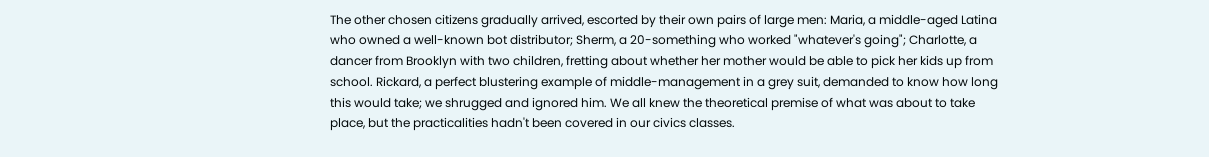The other chosen citizens gradually arrived, escorted by their own pairs of large men: Maria, a middle-aged Latina who owned a well-known bot distributor; Sherm, a 20-something who worked "whatever's going"; Charlotte, a dancer from Brooklyn with two children, fretting about whether her mother would be able to pick her kids up from school. Rickard, a perfect blustering example of middle-management in a grey suit, demanded to know how long this would take; we shrugged and ignored him. We all knew the theoretical premise of what was about to take place, but the practicalities hadn't been covered in our civics classes.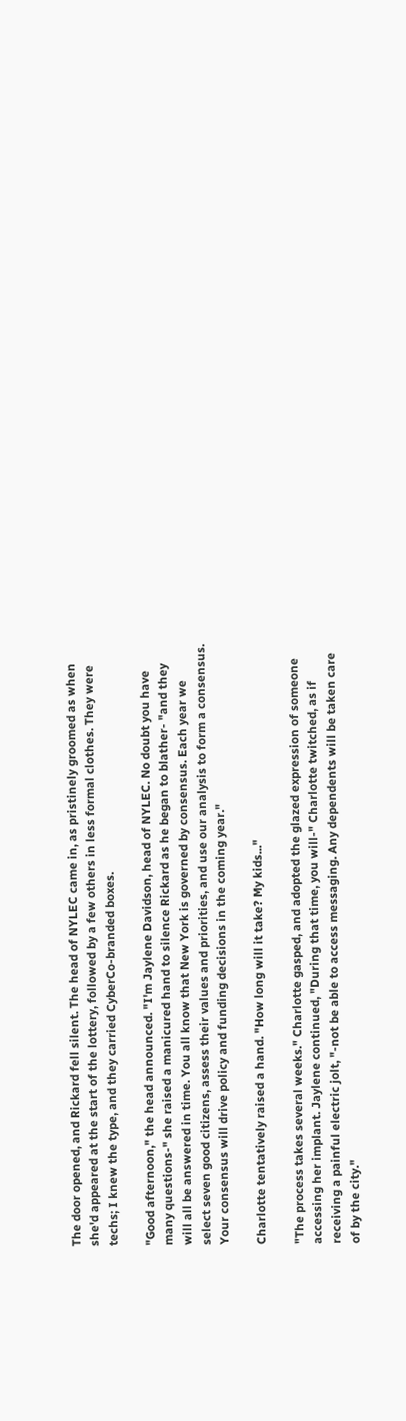The door opened, and Rickard fell silent. The head of NYLEC came in, as pristinely groomed as when she'd appeared at the start of the lottery, followed by a few others in less formal clothes. They were techs; I knew the type, and they carried CyberCo-branded boxes.

"Good afternoon," the head announced. "I'm Jaylene Davidson, head of NYLEC. No doubt you have many questions-" she raised a manicured hand to silence Rickard as he began to blather- "and they will all be answered in time. You all know that New York is governed by consensus. Each year we select seven good citizens, assess their values and priorities, and use our analysis to form a consensus. Your consensus will drive policy and funding decisions in the coming year."

Charlotte tentatively raised a hand. "How long will it take? My kids..."

"The process takes several weeks." Charlotte gasped, and adopted the glazed expression of someone accessing her implant. Jaylene continued, "During that time, you will-" Charlotte twitched, as if receiving a painful electric jolt, "-not be able to access messaging. Any dependents will be taken care of by the city."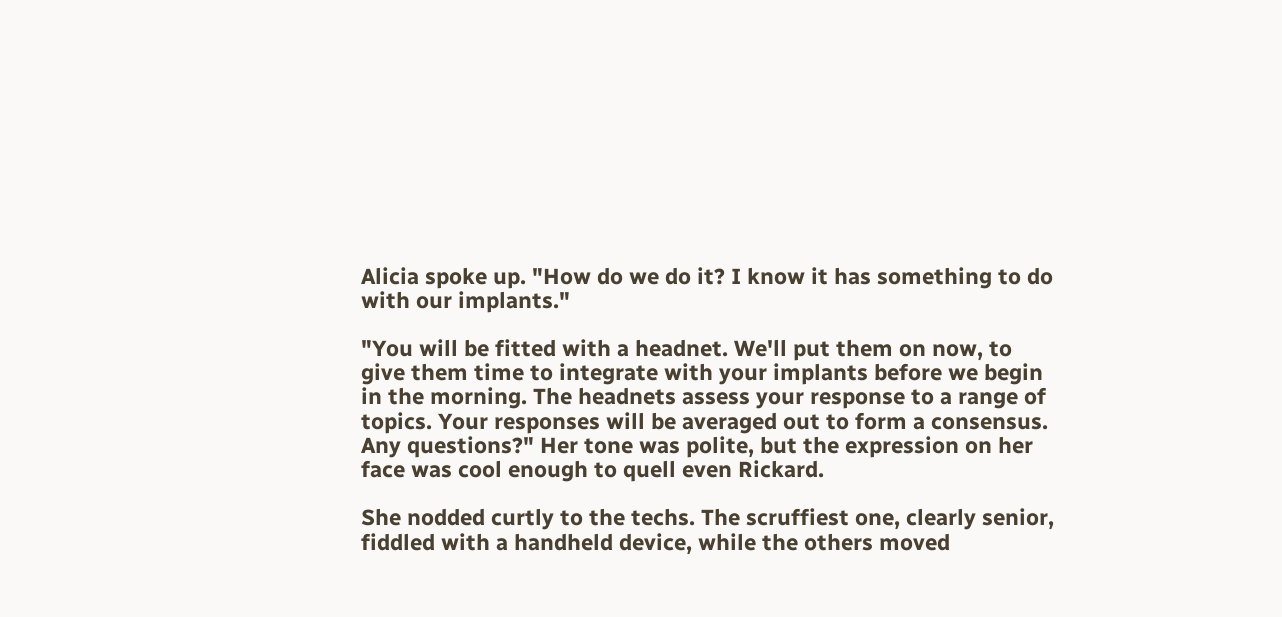Alicia spoke up. "How do we do it? I know it has something to do with our implants."

"You will be fitted with a headnet. We'll put them on now, to give them time to integrate with your implants before we begin in the morning. The headnets assess your response to a range of topics. Your responses will be averaged out to form a consensus. Any questions?" Her tone was polite, but the expression on her face was cool enough to quell even Rickard.

She nodded curtly to the techs. The scruffiest one, clearly senior, fiddled with a handheld device, while the others moved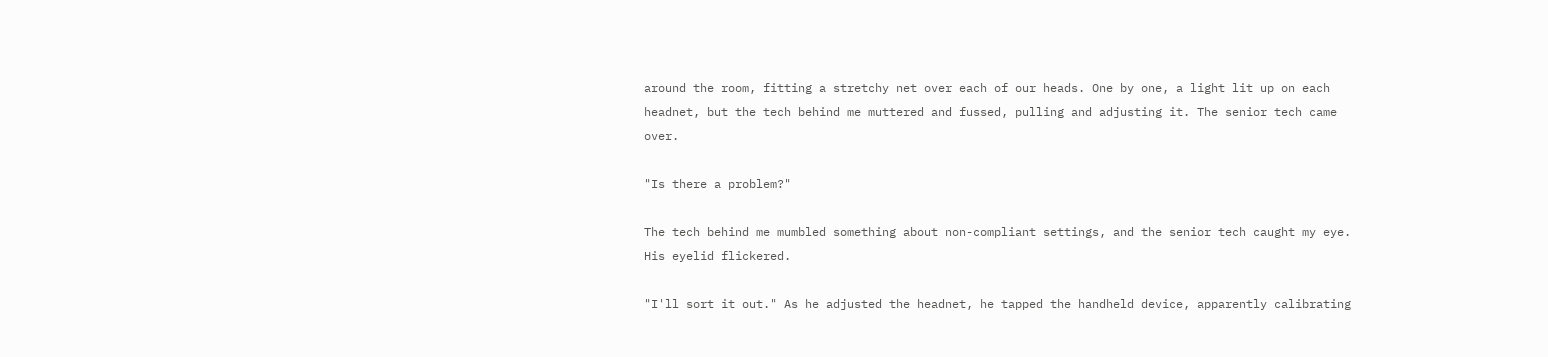around the room, fitting a stretchy net over each of our heads. One by one, a light lit up on each headnet, but the tech behind me muttered and fussed, pulling and adjusting it. The senior tech came over.

"Is there a problem?"

The tech behind me mumbled something about non-compliant settings, and the senior tech caught my eye. His eyelid flickered.

"I'll sort it out." As he adjusted the headnet, he tapped the handheld device, apparently calibrating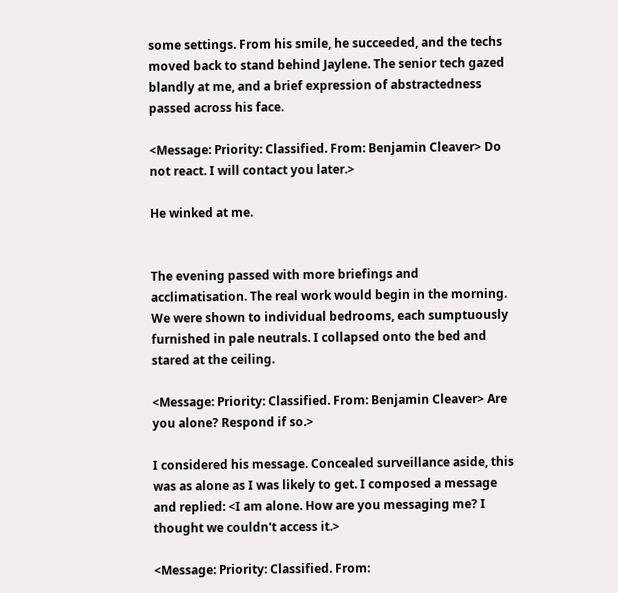some settings. From his smile, he succeeded, and the techs moved back to stand behind Jaylene. The senior tech gazed blandly at me, and a brief expression of abstractedness passed across his face.

<Message: Priority: Classified. From: Benjamin Cleaver> Do not react. I will contact you later.>

He winked at me.


The evening passed with more briefings and acclimatisation. The real work would begin in the morning. We were shown to individual bedrooms, each sumptuously furnished in pale neutrals. I collapsed onto the bed and stared at the ceiling.

<Message: Priority: Classified. From: Benjamin Cleaver> Are you alone? Respond if so.>

I considered his message. Concealed surveillance aside, this was as alone as I was likely to get. I composed a message and replied: <I am alone. How are you messaging me? I thought we couldn't access it.>

<Message: Priority: Classified. From: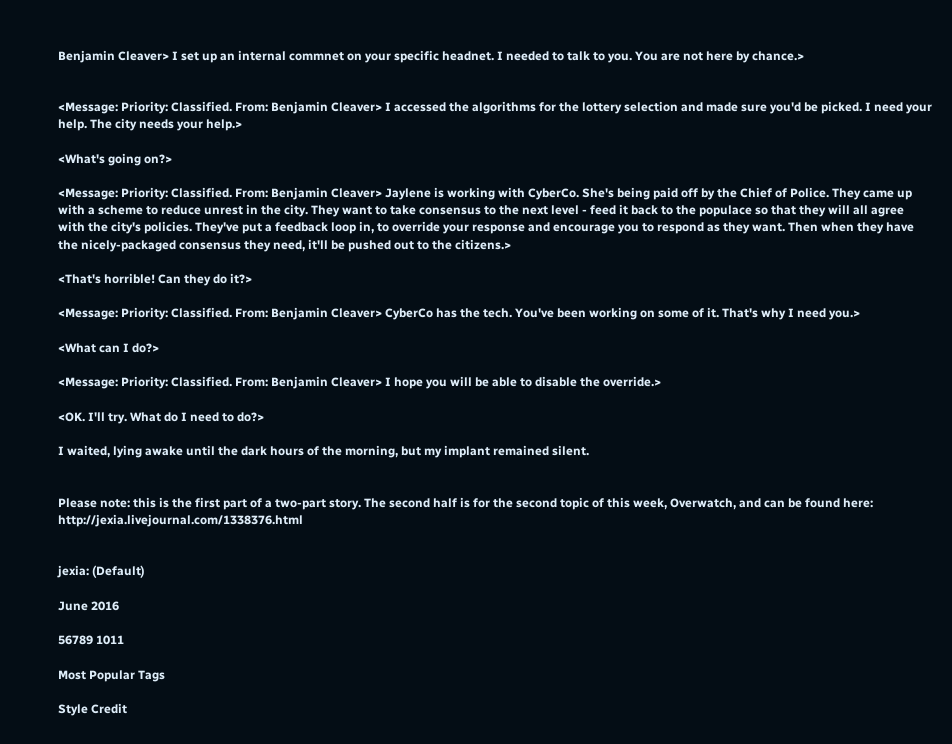Benjamin Cleaver> I set up an internal commnet on your specific headnet. I needed to talk to you. You are not here by chance.>


<Message: Priority: Classified. From: Benjamin Cleaver> I accessed the algorithms for the lottery selection and made sure you'd be picked. I need your help. The city needs your help.>

<What's going on?>

<Message: Priority: Classified. From: Benjamin Cleaver> Jaylene is working with CyberCo. She's being paid off by the Chief of Police. They came up with a scheme to reduce unrest in the city. They want to take consensus to the next level - feed it back to the populace so that they will all agree with the city's policies. They've put a feedback loop in, to override your response and encourage you to respond as they want. Then when they have the nicely-packaged consensus they need, it'll be pushed out to the citizens.>

<That's horrible! Can they do it?>

<Message: Priority: Classified. From: Benjamin Cleaver> CyberCo has the tech. You've been working on some of it. That's why I need you.>

<What can I do?>

<Message: Priority: Classified. From: Benjamin Cleaver> I hope you will be able to disable the override.>

<OK. I'll try. What do I need to do?>

I waited, lying awake until the dark hours of the morning, but my implant remained silent.


Please note: this is the first part of a two-part story. The second half is for the second topic of this week, Overwatch, and can be found here: http://jexia.livejournal.com/1338376.html


jexia: (Default)

June 2016

56789 1011

Most Popular Tags

Style Credit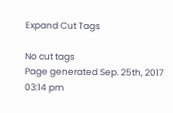Expand Cut Tags

No cut tags
Page generated Sep. 25th, 2017 03:14 pm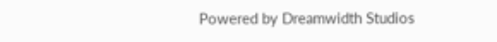Powered by Dreamwidth Studios